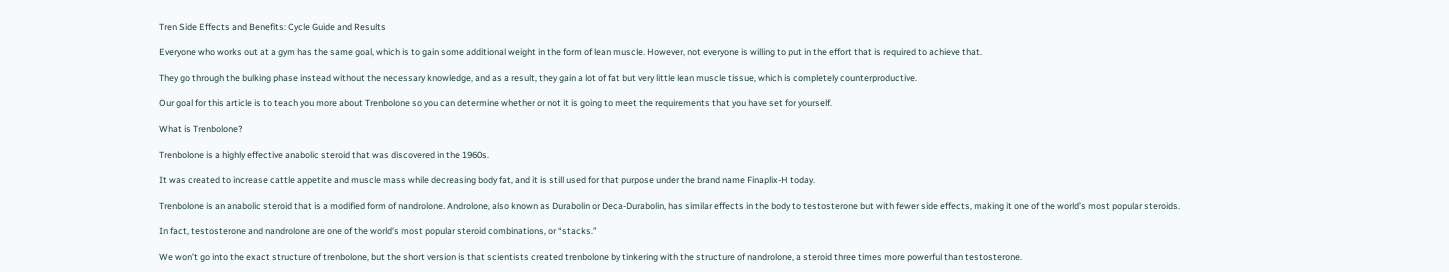Tren Side Effects and Benefits: Cycle Guide and Results

Everyone who works out at a gym has the same goal, which is to gain some additional weight in the form of lean muscle. However, not everyone is willing to put in the effort that is required to achieve that.

They go through the bulking phase instead without the necessary knowledge, and as a result, they gain a lot of fat but very little lean muscle tissue, which is completely counterproductive.

Our goal for this article is to teach you more about Trenbolone so you can determine whether or not it is going to meet the requirements that you have set for yourself.

What is Trenbolone?

Trenbolone is a highly effective anabolic steroid that was discovered in the 1960s.

It was created to increase cattle appetite and muscle mass while decreasing body fat, and it is still used for that purpose under the brand name Finaplix-H today.

Trenbolone is an anabolic steroid that is a modified form of nandrolone. Androlone, also known as Durabolin or Deca-Durabolin, has similar effects in the body to testosterone but with fewer side effects, making it one of the world’s most popular steroids.

In fact, testosterone and nandrolone are one of the world’s most popular steroid combinations, or “stacks.”

We won’t go into the exact structure of trenbolone, but the short version is that scientists created trenbolone by tinkering with the structure of nandrolone, a steroid three times more powerful than testosterone.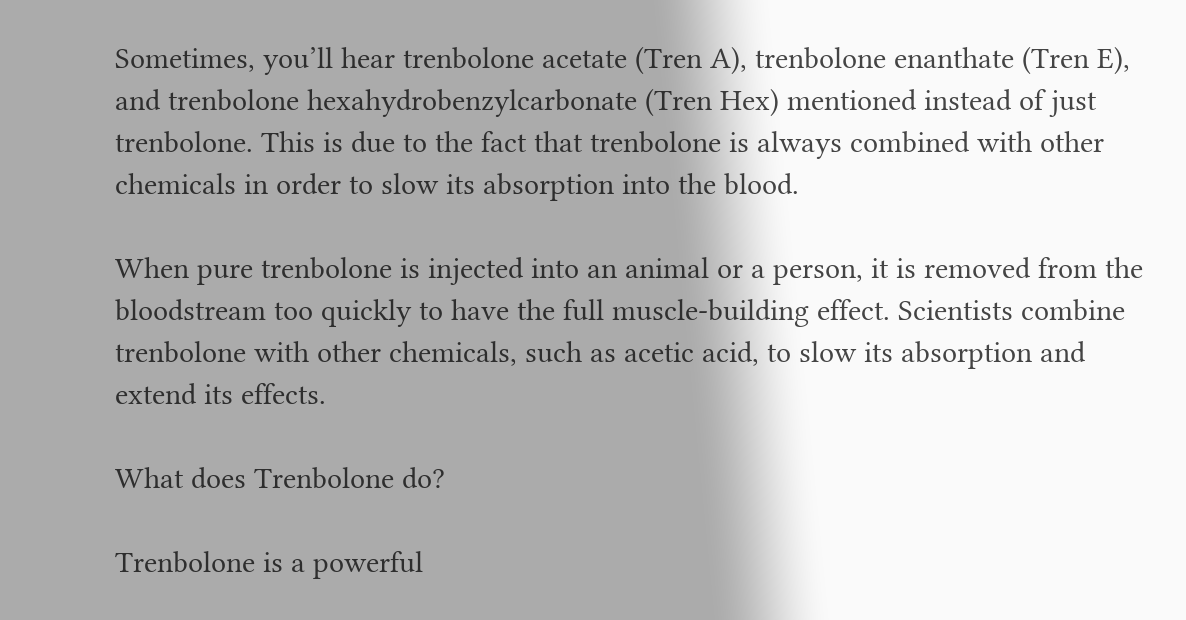Sometimes, you’ll hear trenbolone acetate (Tren A), trenbolone enanthate (Tren E), and trenbolone hexahydrobenzylcarbonate (Tren Hex) mentioned instead of just trenbolone. This is due to the fact that trenbolone is always combined with other chemicals in order to slow its absorption into the blood.

When pure trenbolone is injected into an animal or a person, it is removed from the bloodstream too quickly to have the full muscle-building effect. Scientists combine trenbolone with other chemicals, such as acetic acid, to slow its absorption and extend its effects.

What does Trenbolone do?

Trenbolone is a powerful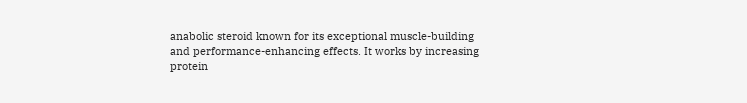anabolic steroid known for its exceptional muscle-building and performance-enhancing effects. It works by increasing protein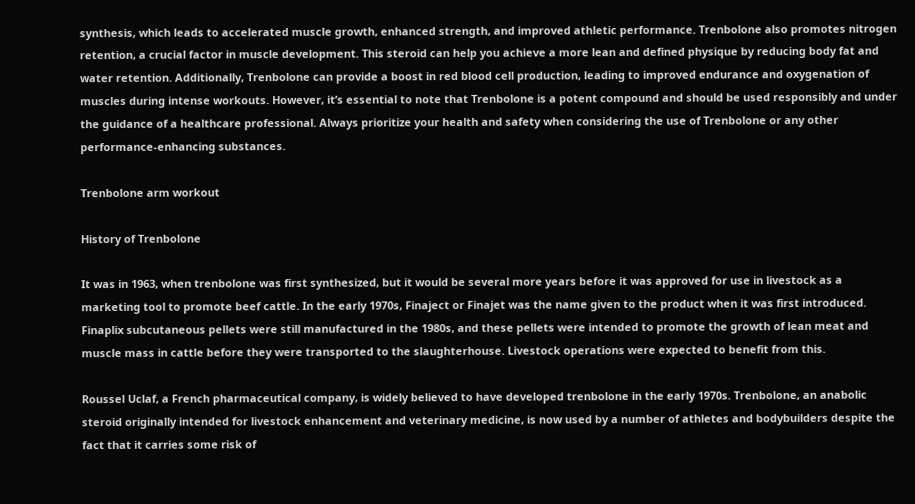synthesis, which leads to accelerated muscle growth, enhanced strength, and improved athletic performance. Trenbolone also promotes nitrogen retention, a crucial factor in muscle development. This steroid can help you achieve a more lean and defined physique by reducing body fat and water retention. Additionally, Trenbolone can provide a boost in red blood cell production, leading to improved endurance and oxygenation of muscles during intense workouts. However, it’s essential to note that Trenbolone is a potent compound and should be used responsibly and under the guidance of a healthcare professional. Always prioritize your health and safety when considering the use of Trenbolone or any other performance-enhancing substances.

Trenbolone arm workout

History of Trenbolone

It was in 1963, when trenbolone was first synthesized, but it would be several more years before it was approved for use in livestock as a marketing tool to promote beef cattle. In the early 1970s, Finaject or Finajet was the name given to the product when it was first introduced. Finaplix subcutaneous pellets were still manufactured in the 1980s, and these pellets were intended to promote the growth of lean meat and muscle mass in cattle before they were transported to the slaughterhouse. Livestock operations were expected to benefit from this.

Roussel Uclaf, a French pharmaceutical company, is widely believed to have developed trenbolone in the early 1970s. Trenbolone, an anabolic steroid originally intended for livestock enhancement and veterinary medicine, is now used by a number of athletes and bodybuilders despite the fact that it carries some risk of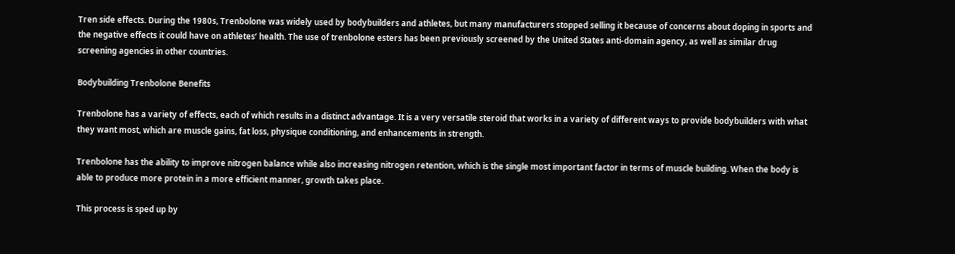Tren side effects. During the 1980s, Trenbolone was widely used by bodybuilders and athletes, but many manufacturers stopped selling it because of concerns about doping in sports and the negative effects it could have on athletes’ health. The use of trenbolone esters has been previously screened by the United States anti-domain agency, as well as similar drug screening agencies in other countries.

Bodybuilding Trenbolone Benefits

Trenbolone has a variety of effects, each of which results in a distinct advantage. It is a very versatile steroid that works in a variety of different ways to provide bodybuilders with what they want most, which are muscle gains, fat loss, physique conditioning, and enhancements in strength.

Trenbolone has the ability to improve nitrogen balance while also increasing nitrogen retention, which is the single most important factor in terms of muscle building. When the body is able to produce more protein in a more efficient manner, growth takes place.

This process is sped up by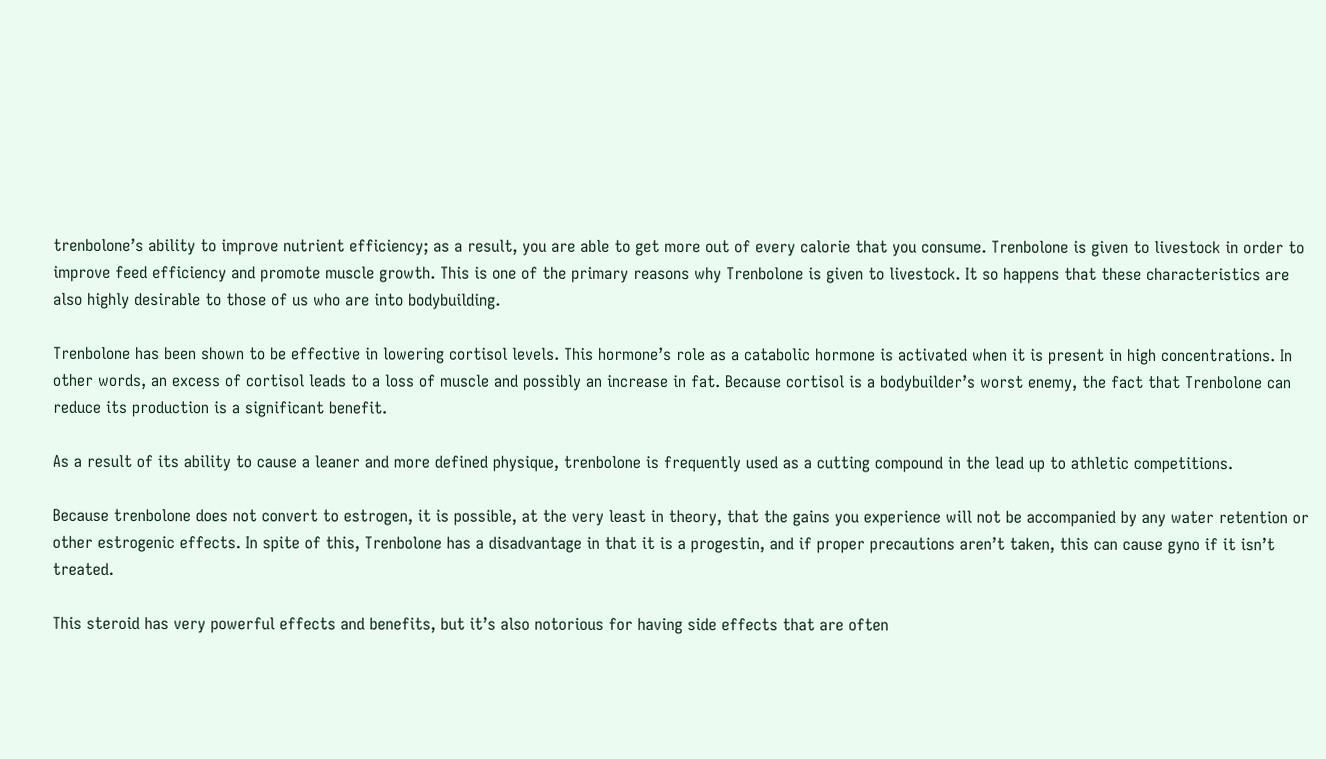trenbolone’s ability to improve nutrient efficiency; as a result, you are able to get more out of every calorie that you consume. Trenbolone is given to livestock in order to improve feed efficiency and promote muscle growth. This is one of the primary reasons why Trenbolone is given to livestock. It so happens that these characteristics are also highly desirable to those of us who are into bodybuilding.

Trenbolone has been shown to be effective in lowering cortisol levels. This hormone’s role as a catabolic hormone is activated when it is present in high concentrations. In other words, an excess of cortisol leads to a loss of muscle and possibly an increase in fat. Because cortisol is a bodybuilder’s worst enemy, the fact that Trenbolone can reduce its production is a significant benefit.

As a result of its ability to cause a leaner and more defined physique, trenbolone is frequently used as a cutting compound in the lead up to athletic competitions.

Because trenbolone does not convert to estrogen, it is possible, at the very least in theory, that the gains you experience will not be accompanied by any water retention or other estrogenic effects. In spite of this, Trenbolone has a disadvantage in that it is a progestin, and if proper precautions aren’t taken, this can cause gyno if it isn’t treated.

This steroid has very powerful effects and benefits, but it’s also notorious for having side effects that are often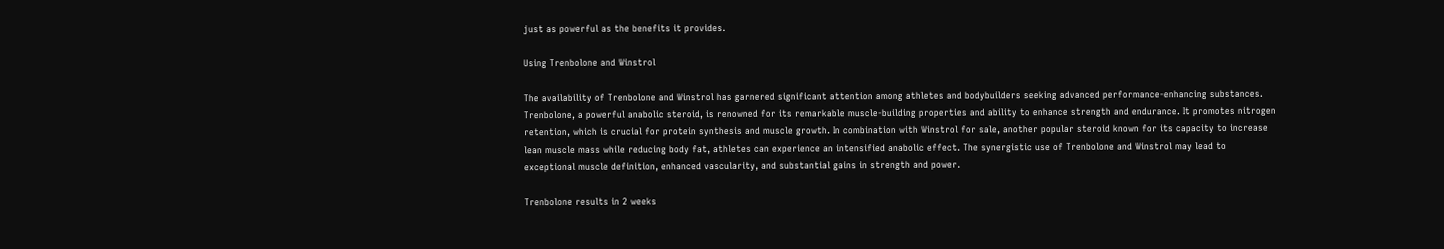just as powerful as the benefits it provides.

Using Trenbolone and Winstrol

The availability of Trenbolone and Winstrol has garnered significant attention among athletes and bodybuilders seeking advanced performance-enhancing substances. Trenbolone, a powerful anabolic steroid, is renowned for its remarkable muscle-building properties and ability to enhance strength and endurance. It promotes nitrogen retention, which is crucial for protein synthesis and muscle growth. In combination with Winstrol for sale, another popular steroid known for its capacity to increase lean muscle mass while reducing body fat, athletes can experience an intensified anabolic effect. The synergistic use of Trenbolone and Winstrol may lead to exceptional muscle definition, enhanced vascularity, and substantial gains in strength and power.

Trenbolone results in 2 weeks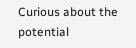Curious about the potential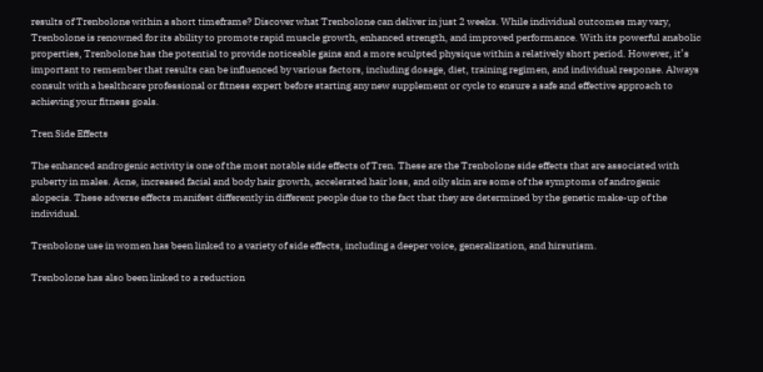results of Trenbolone within a short timeframe? Discover what Trenbolone can deliver in just 2 weeks. While individual outcomes may vary, Trenbolone is renowned for its ability to promote rapid muscle growth, enhanced strength, and improved performance. With its powerful anabolic properties, Trenbolone has the potential to provide noticeable gains and a more sculpted physique within a relatively short period. However, it’s important to remember that results can be influenced by various factors, including dosage, diet, training regimen, and individual response. Always consult with a healthcare professional or fitness expert before starting any new supplement or cycle to ensure a safe and effective approach to achieving your fitness goals.

Tren Side Effects

The enhanced androgenic activity is one of the most notable side effects of Tren. These are the Trenbolone side effects that are associated with puberty in males. Acne, increased facial and body hair growth, accelerated hair loss, and oily skin are some of the symptoms of androgenic alopecia. These adverse effects manifest differently in different people due to the fact that they are determined by the genetic make-up of the individual.

Trenbolone use in women has been linked to a variety of side effects, including a deeper voice, generalization, and hirsutism.

Trenbolone has also been linked to a reduction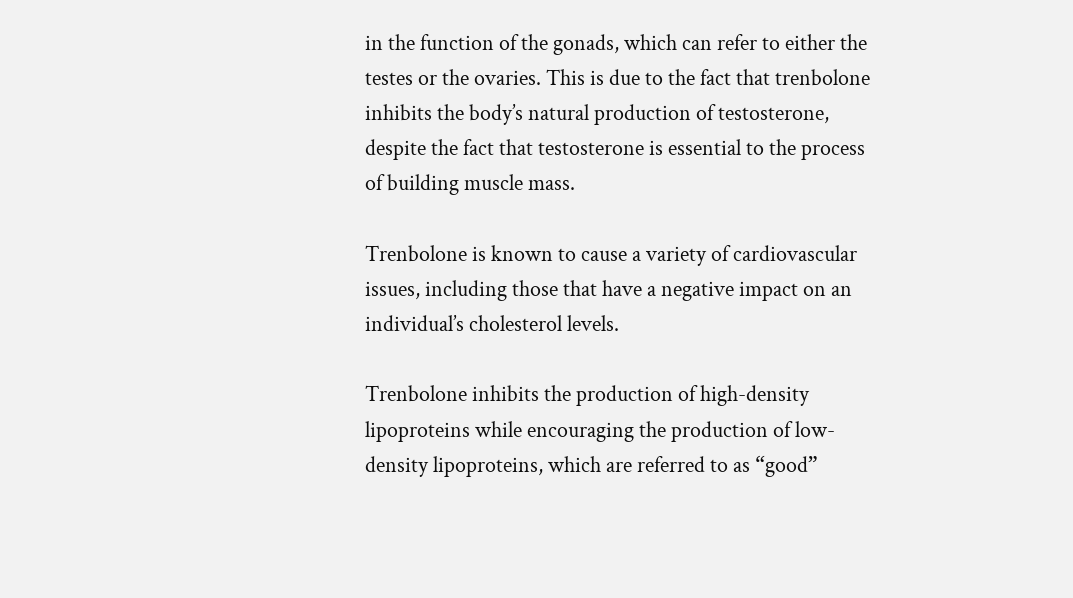in the function of the gonads, which can refer to either the testes or the ovaries. This is due to the fact that trenbolone inhibits the body’s natural production of testosterone, despite the fact that testosterone is essential to the process of building muscle mass.

Trenbolone is known to cause a variety of cardiovascular issues, including those that have a negative impact on an individual’s cholesterol levels.

Trenbolone inhibits the production of high-density lipoproteins while encouraging the production of low-density lipoproteins, which are referred to as “good”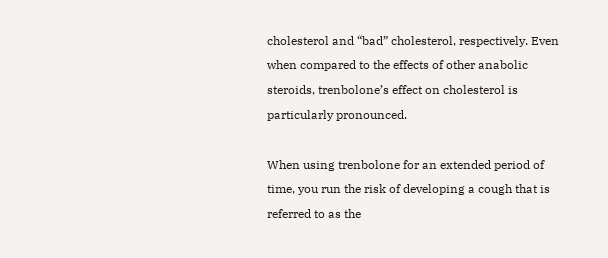cholesterol and “bad” cholesterol, respectively. Even when compared to the effects of other anabolic steroids, trenbolone’s effect on cholesterol is particularly pronounced.

When using trenbolone for an extended period of time, you run the risk of developing a cough that is referred to as the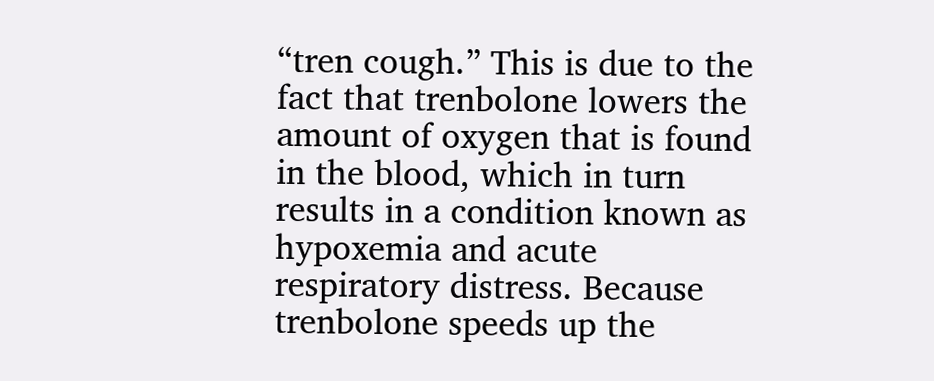“tren cough.” This is due to the fact that trenbolone lowers the amount of oxygen that is found in the blood, which in turn results in a condition known as hypoxemia and acute respiratory distress. Because trenbolone speeds up the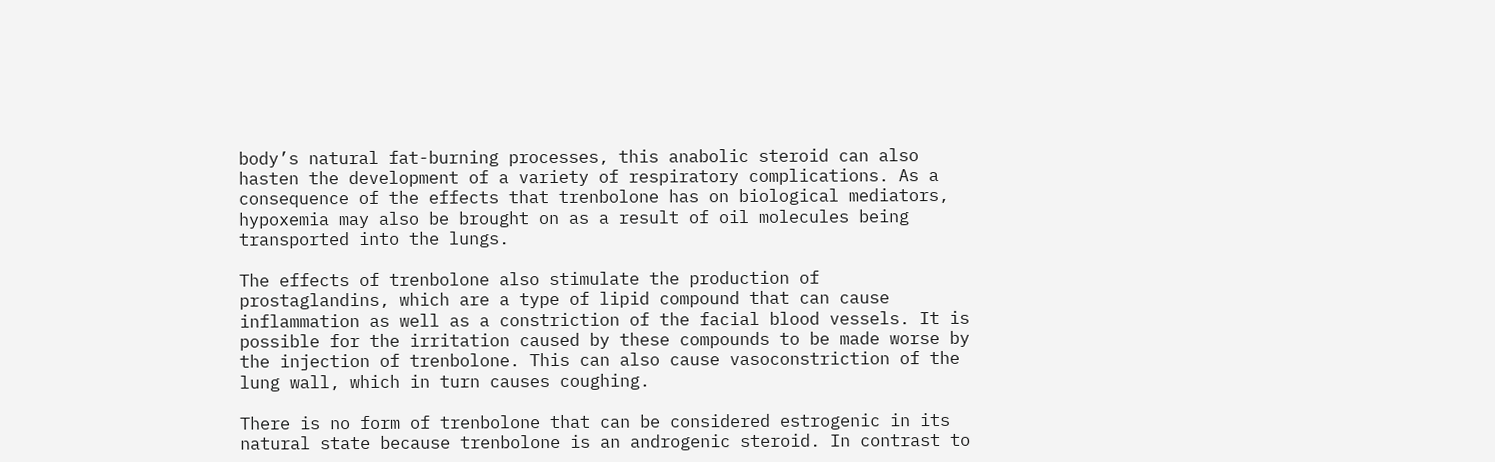body’s natural fat-burning processes, this anabolic steroid can also hasten the development of a variety of respiratory complications. As a consequence of the effects that trenbolone has on biological mediators, hypoxemia may also be brought on as a result of oil molecules being transported into the lungs.

The effects of trenbolone also stimulate the production of prostaglandins, which are a type of lipid compound that can cause inflammation as well as a constriction of the facial blood vessels. It is possible for the irritation caused by these compounds to be made worse by the injection of trenbolone. This can also cause vasoconstriction of the lung wall, which in turn causes coughing.

There is no form of trenbolone that can be considered estrogenic in its natural state because trenbolone is an androgenic steroid. In contrast to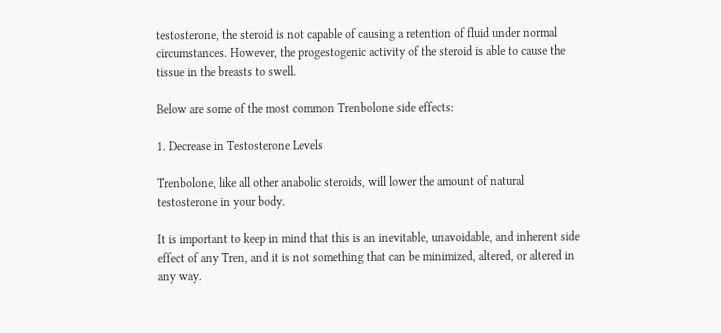testosterone, the steroid is not capable of causing a retention of fluid under normal circumstances. However, the progestogenic activity of the steroid is able to cause the tissue in the breasts to swell.

Below are some of the most common Trenbolone side effects:

1. Decrease in Testosterone Levels

Trenbolone, like all other anabolic steroids, will lower the amount of natural testosterone in your body.

It is important to keep in mind that this is an inevitable, unavoidable, and inherent side effect of any Tren, and it is not something that can be minimized, altered, or altered in any way.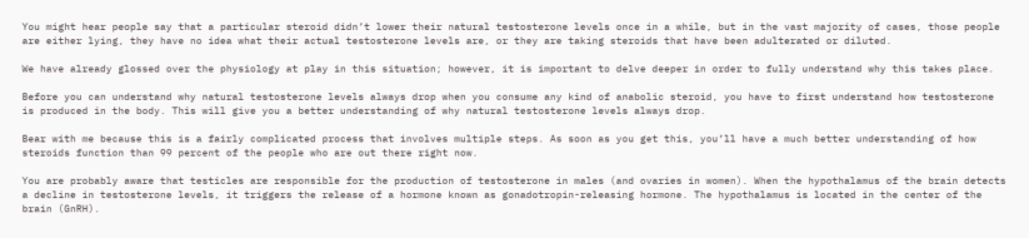You might hear people say that a particular steroid didn’t lower their natural testosterone levels once in a while, but in the vast majority of cases, those people are either lying, they have no idea what their actual testosterone levels are, or they are taking steroids that have been adulterated or diluted.

We have already glossed over the physiology at play in this situation; however, it is important to delve deeper in order to fully understand why this takes place.

Before you can understand why natural testosterone levels always drop when you consume any kind of anabolic steroid, you have to first understand how testosterone is produced in the body. This will give you a better understanding of why natural testosterone levels always drop.

Bear with me because this is a fairly complicated process that involves multiple steps. As soon as you get this, you’ll have a much better understanding of how steroids function than 99 percent of the people who are out there right now.

You are probably aware that testicles are responsible for the production of testosterone in males (and ovaries in women). When the hypothalamus of the brain detects a decline in testosterone levels, it triggers the release of a hormone known as gonadotropin-releasing hormone. The hypothalamus is located in the center of the brain (GnRH).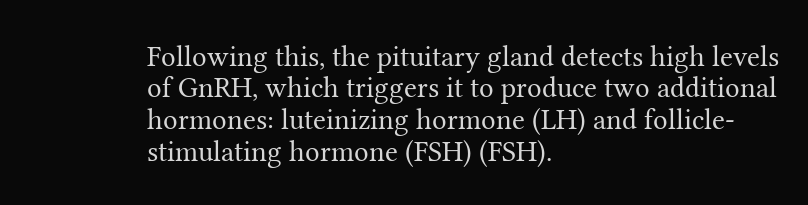Following this, the pituitary gland detects high levels of GnRH, which triggers it to produce two additional hormones: luteinizing hormone (LH) and follicle-stimulating hormone (FSH) (FSH).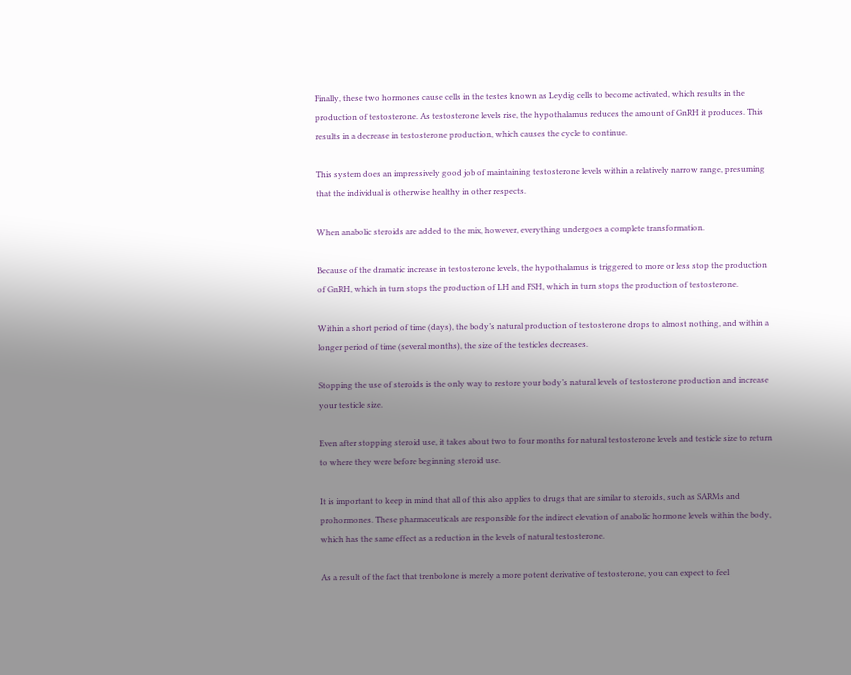Finally, these two hormones cause cells in the testes known as Leydig cells to become activated, which results in the production of testosterone. As testosterone levels rise, the hypothalamus reduces the amount of GnRH it produces. This results in a decrease in testosterone production, which causes the cycle to continue.

This system does an impressively good job of maintaining testosterone levels within a relatively narrow range, presuming that the individual is otherwise healthy in other respects.

When anabolic steroids are added to the mix, however, everything undergoes a complete transformation.

Because of the dramatic increase in testosterone levels, the hypothalamus is triggered to more or less stop the production of GnRH, which in turn stops the production of LH and FSH, which in turn stops the production of testosterone.

Within a short period of time (days), the body’s natural production of testosterone drops to almost nothing, and within a longer period of time (several months), the size of the testicles decreases.

Stopping the use of steroids is the only way to restore your body’s natural levels of testosterone production and increase your testicle size.

Even after stopping steroid use, it takes about two to four months for natural testosterone levels and testicle size to return to where they were before beginning steroid use.

It is important to keep in mind that all of this also applies to drugs that are similar to steroids, such as SARMs and prohormones. These pharmaceuticals are responsible for the indirect elevation of anabolic hormone levels within the body, which has the same effect as a reduction in the levels of natural testosterone.

As a result of the fact that trenbolone is merely a more potent derivative of testosterone, you can expect to feel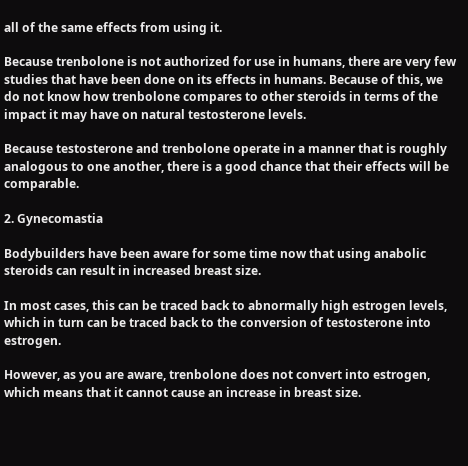all of the same effects from using it.

Because trenbolone is not authorized for use in humans, there are very few studies that have been done on its effects in humans. Because of this, we do not know how trenbolone compares to other steroids in terms of the impact it may have on natural testosterone levels.

Because testosterone and trenbolone operate in a manner that is roughly analogous to one another, there is a good chance that their effects will be comparable.

2. Gynecomastia

Bodybuilders have been aware for some time now that using anabolic steroids can result in increased breast size.

In most cases, this can be traced back to abnormally high estrogen levels, which in turn can be traced back to the conversion of testosterone into estrogen.

However, as you are aware, trenbolone does not convert into estrogen, which means that it cannot cause an increase in breast size.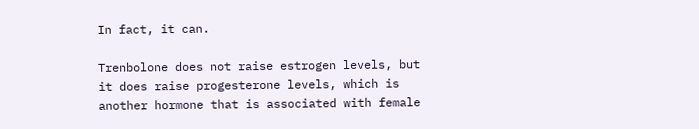In fact, it can.

Trenbolone does not raise estrogen levels, but it does raise progesterone levels, which is another hormone that is associated with female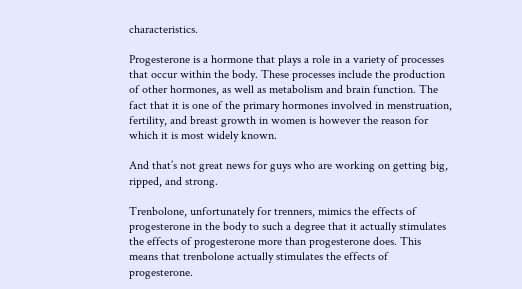characteristics.

Progesterone is a hormone that plays a role in a variety of processes that occur within the body. These processes include the production of other hormones, as well as metabolism and brain function. The fact that it is one of the primary hormones involved in menstruation, fertility, and breast growth in women is however the reason for which it is most widely known.

And that’s not great news for guys who are working on getting big, ripped, and strong.

Trenbolone, unfortunately for trenners, mimics the effects of progesterone in the body to such a degree that it actually stimulates the effects of progesterone more than progesterone does. This means that trenbolone actually stimulates the effects of progesterone.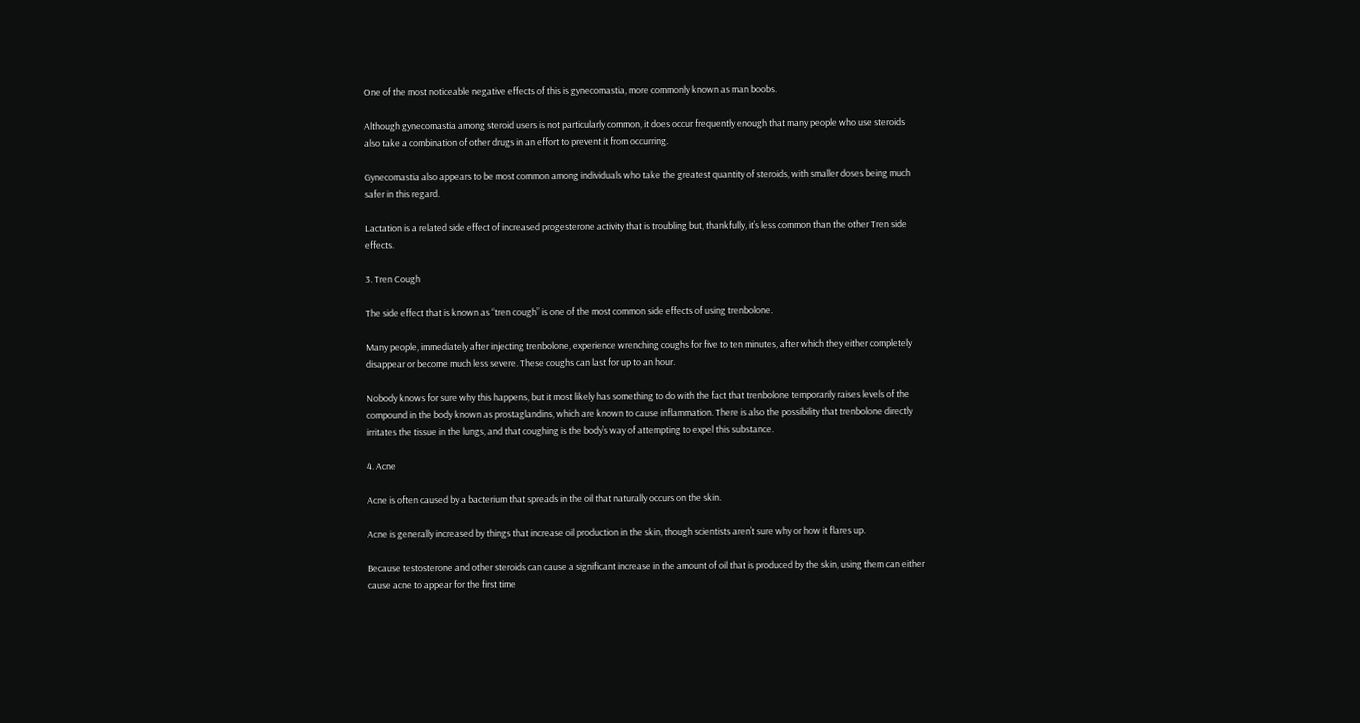One of the most noticeable negative effects of this is gynecomastia, more commonly known as man boobs.

Although gynecomastia among steroid users is not particularly common, it does occur frequently enough that many people who use steroids also take a combination of other drugs in an effort to prevent it from occurring.

Gynecomastia also appears to be most common among individuals who take the greatest quantity of steroids, with smaller doses being much safer in this regard.

Lactation is a related side effect of increased progesterone activity that is troubling but, thankfully, it’s less common than the other Tren side effects.

3. Tren Cough

The side effect that is known as “tren cough” is one of the most common side effects of using trenbolone.

Many people, immediately after injecting trenbolone, experience wrenching coughs for five to ten minutes, after which they either completely disappear or become much less severe. These coughs can last for up to an hour.

Nobody knows for sure why this happens, but it most likely has something to do with the fact that trenbolone temporarily raises levels of the compound in the body known as prostaglandins, which are known to cause inflammation. There is also the possibility that trenbolone directly irritates the tissue in the lungs, and that coughing is the body’s way of attempting to expel this substance.

4. Acne

Acne is often caused by a bacterium that spreads in the oil that naturally occurs on the skin.

Acne is generally increased by things that increase oil production in the skin, though scientists aren’t sure why or how it flares up.

Because testosterone and other steroids can cause a significant increase in the amount of oil that is produced by the skin, using them can either cause acne to appear for the first time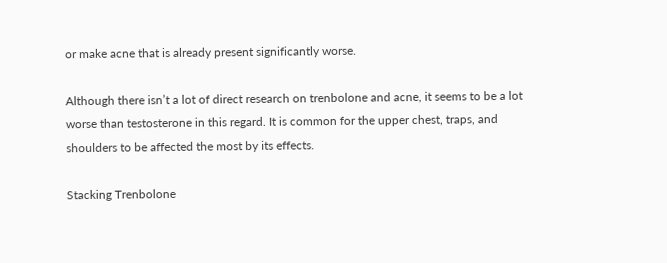or make acne that is already present significantly worse.

Although there isn’t a lot of direct research on trenbolone and acne, it seems to be a lot worse than testosterone in this regard. It is common for the upper chest, traps, and shoulders to be affected the most by its effects.

Stacking Trenbolone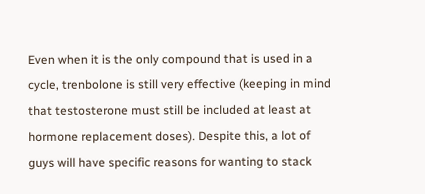Even when it is the only compound that is used in a cycle, trenbolone is still very effective (keeping in mind that testosterone must still be included at least at hormone replacement doses). Despite this, a lot of guys will have specific reasons for wanting to stack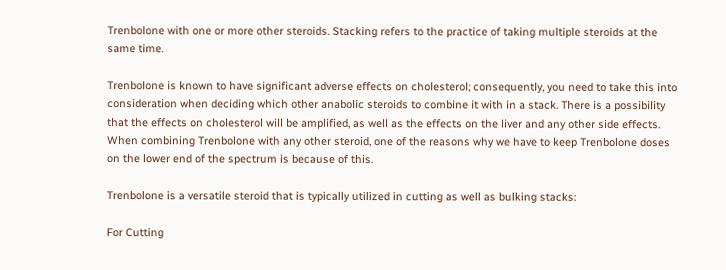Trenbolone with one or more other steroids. Stacking refers to the practice of taking multiple steroids at the same time.

Trenbolone is known to have significant adverse effects on cholesterol; consequently, you need to take this into consideration when deciding which other anabolic steroids to combine it with in a stack. There is a possibility that the effects on cholesterol will be amplified, as well as the effects on the liver and any other side effects. When combining Trenbolone with any other steroid, one of the reasons why we have to keep Trenbolone doses on the lower end of the spectrum is because of this.

Trenbolone is a versatile steroid that is typically utilized in cutting as well as bulking stacks:

For Cutting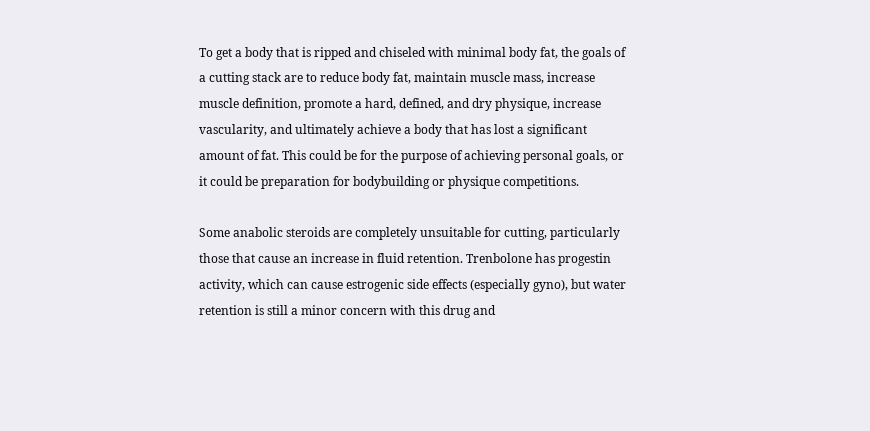To get a body that is ripped and chiseled with minimal body fat, the goals of a cutting stack are to reduce body fat, maintain muscle mass, increase muscle definition, promote a hard, defined, and dry physique, increase vascularity, and ultimately achieve a body that has lost a significant amount of fat. This could be for the purpose of achieving personal goals, or it could be preparation for bodybuilding or physique competitions.

Some anabolic steroids are completely unsuitable for cutting, particularly those that cause an increase in fluid retention. Trenbolone has progestin activity, which can cause estrogenic side effects (especially gyno), but water retention is still a minor concern with this drug and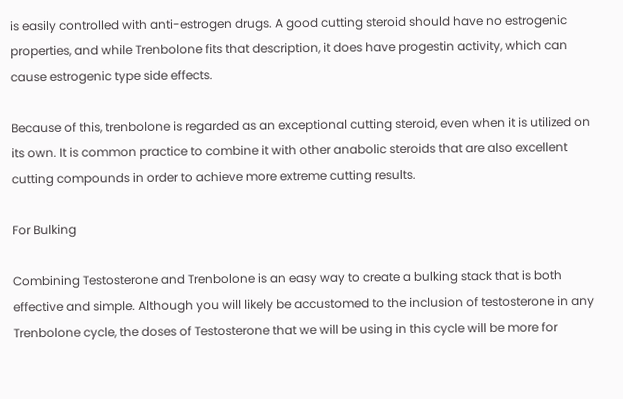is easily controlled with anti-estrogen drugs. A good cutting steroid should have no estrogenic properties, and while Trenbolone fits that description, it does have progestin activity, which can cause estrogenic type side effects.

Because of this, trenbolone is regarded as an exceptional cutting steroid, even when it is utilized on its own. It is common practice to combine it with other anabolic steroids that are also excellent cutting compounds in order to achieve more extreme cutting results.

For Bulking

Combining Testosterone and Trenbolone is an easy way to create a bulking stack that is both effective and simple. Although you will likely be accustomed to the inclusion of testosterone in any Trenbolone cycle, the doses of Testosterone that we will be using in this cycle will be more for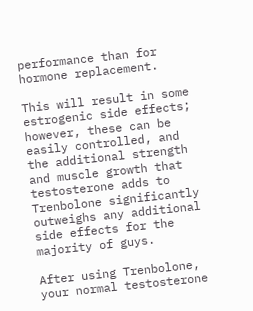performance than for hormone replacement.

This will result in some estrogenic side effects; however, these can be easily controlled, and the additional strength and muscle growth that testosterone adds to Trenbolone significantly outweighs any additional side effects for the majority of guys.

After using Trenbolone, your normal testosterone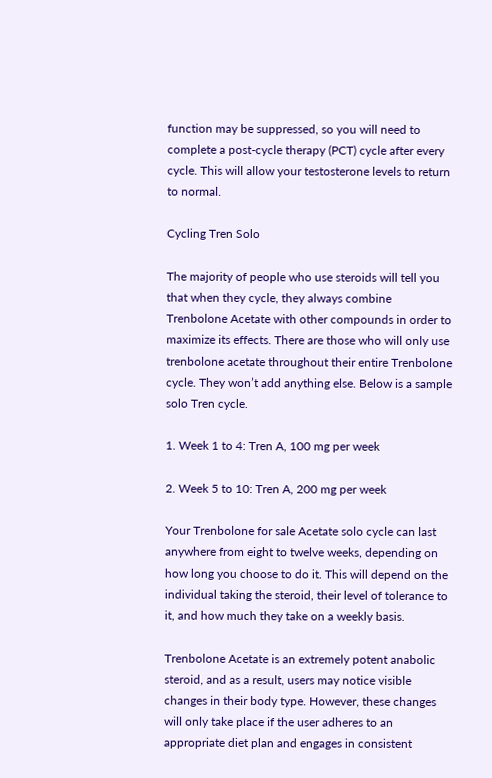function may be suppressed, so you will need to complete a post-cycle therapy (PCT) cycle after every cycle. This will allow your testosterone levels to return to normal.

Cycling Tren Solo

The majority of people who use steroids will tell you that when they cycle, they always combine Trenbolone Acetate with other compounds in order to maximize its effects. There are those who will only use trenbolone acetate throughout their entire Trenbolone cycle. They won’t add anything else. Below is a sample solo Tren cycle.

1. Week 1 to 4: Tren A, 100 mg per week

2. Week 5 to 10: Tren A, 200 mg per week

Your Trenbolone for sale Acetate solo cycle can last anywhere from eight to twelve weeks, depending on how long you choose to do it. This will depend on the individual taking the steroid, their level of tolerance to it, and how much they take on a weekly basis.

Trenbolone Acetate is an extremely potent anabolic steroid, and as a result, users may notice visible changes in their body type. However, these changes will only take place if the user adheres to an appropriate diet plan and engages in consistent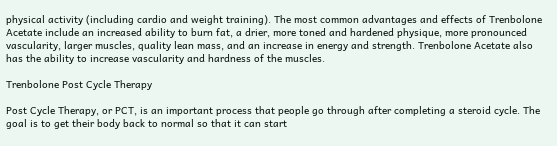physical activity (including cardio and weight training). The most common advantages and effects of Trenbolone Acetate include an increased ability to burn fat, a drier, more toned and hardened physique, more pronounced vascularity, larger muscles, quality lean mass, and an increase in energy and strength. Trenbolone Acetate also has the ability to increase vascularity and hardness of the muscles.

Trenbolone Post Cycle Therapy

Post Cycle Therapy, or PCT, is an important process that people go through after completing a steroid cycle. The goal is to get their body back to normal so that it can start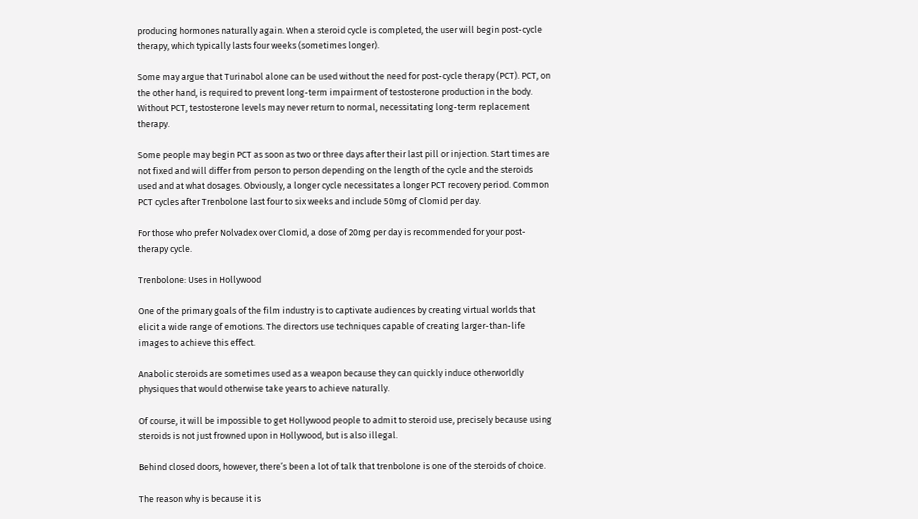producing hormones naturally again. When a steroid cycle is completed, the user will begin post-cycle therapy, which typically lasts four weeks (sometimes longer).

Some may argue that Turinabol alone can be used without the need for post-cycle therapy (PCT). PCT, on the other hand, is required to prevent long-term impairment of testosterone production in the body. Without PCT, testosterone levels may never return to normal, necessitating long-term replacement therapy.

Some people may begin PCT as soon as two or three days after their last pill or injection. Start times are not fixed and will differ from person to person depending on the length of the cycle and the steroids used and at what dosages. Obviously, a longer cycle necessitates a longer PCT recovery period. Common PCT cycles after Trenbolone last four to six weeks and include 50mg of Clomid per day.

For those who prefer Nolvadex over Clomid, a dose of 20mg per day is recommended for your post-therapy cycle.

Trenbolone: Uses in Hollywood

One of the primary goals of the film industry is to captivate audiences by creating virtual worlds that elicit a wide range of emotions. The directors use techniques capable of creating larger-than-life images to achieve this effect.

Anabolic steroids are sometimes used as a weapon because they can quickly induce otherworldly physiques that would otherwise take years to achieve naturally.

Of course, it will be impossible to get Hollywood people to admit to steroid use, precisely because using steroids is not just frowned upon in Hollywood, but is also illegal.

Behind closed doors, however, there’s been a lot of talk that trenbolone is one of the steroids of choice.

The reason why is because it is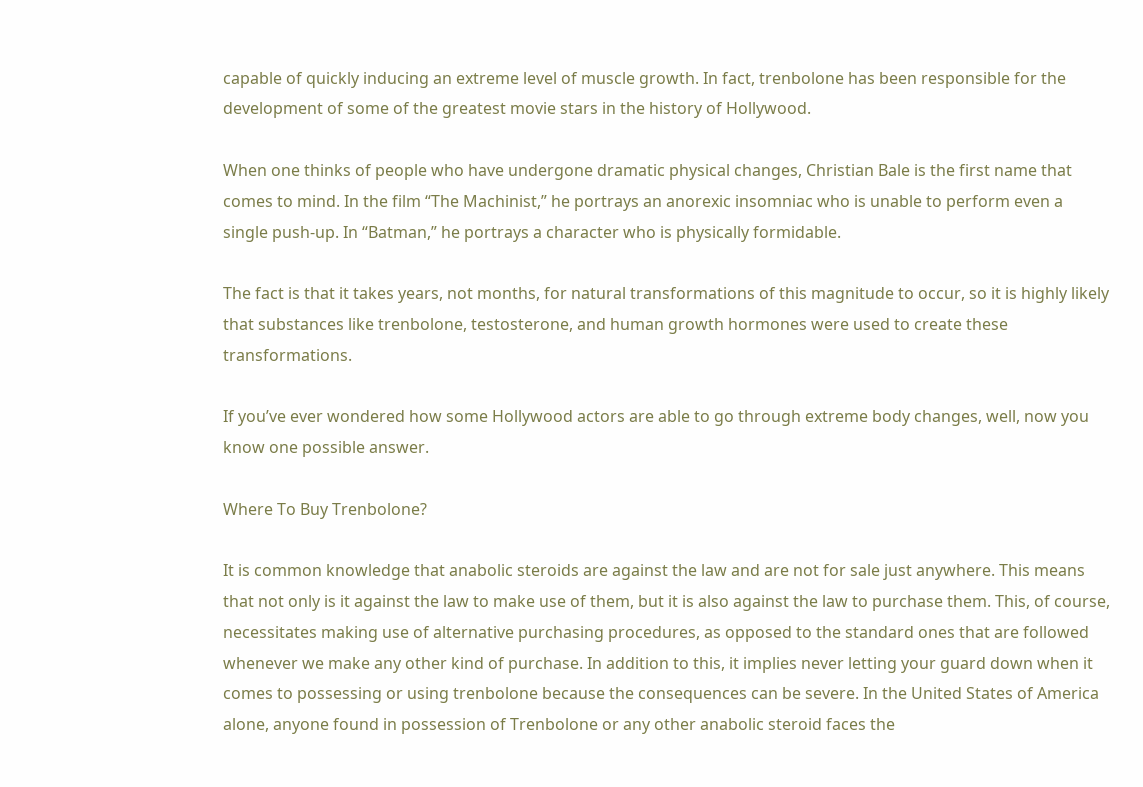capable of quickly inducing an extreme level of muscle growth. In fact, trenbolone has been responsible for the development of some of the greatest movie stars in the history of Hollywood.

When one thinks of people who have undergone dramatic physical changes, Christian Bale is the first name that comes to mind. In the film “The Machinist,” he portrays an anorexic insomniac who is unable to perform even a single push-up. In “Batman,” he portrays a character who is physically formidable.

The fact is that it takes years, not months, for natural transformations of this magnitude to occur, so it is highly likely that substances like trenbolone, testosterone, and human growth hormones were used to create these transformations.

If you’ve ever wondered how some Hollywood actors are able to go through extreme body changes, well, now you know one possible answer.

Where To Buy Trenbolone?

It is common knowledge that anabolic steroids are against the law and are not for sale just anywhere. This means that not only is it against the law to make use of them, but it is also against the law to purchase them. This, of course, necessitates making use of alternative purchasing procedures, as opposed to the standard ones that are followed whenever we make any other kind of purchase. In addition to this, it implies never letting your guard down when it comes to possessing or using trenbolone because the consequences can be severe. In the United States of America alone, anyone found in possession of Trenbolone or any other anabolic steroid faces the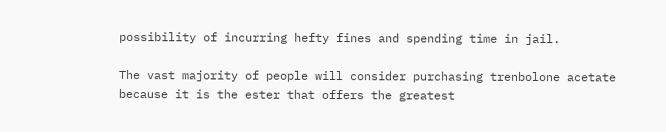possibility of incurring hefty fines and spending time in jail.

The vast majority of people will consider purchasing trenbolone acetate because it is the ester that offers the greatest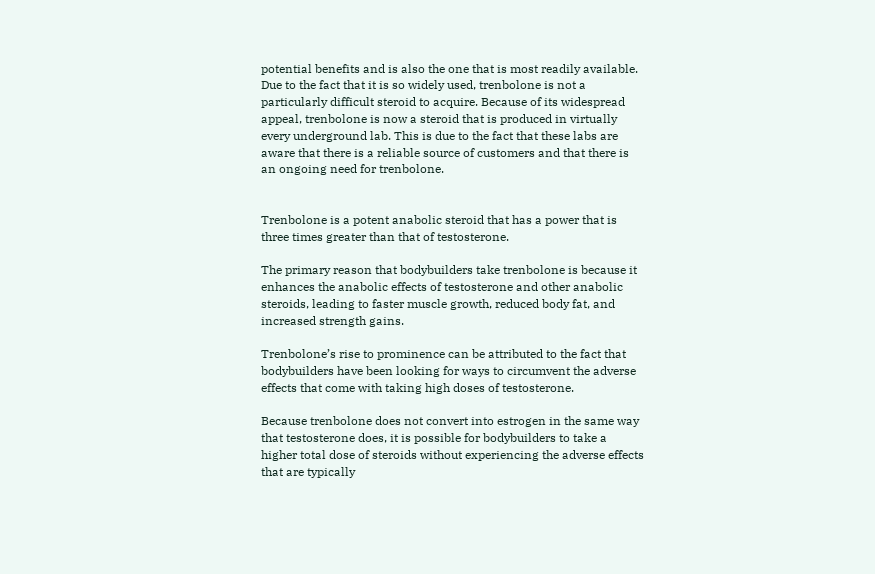potential benefits and is also the one that is most readily available. Due to the fact that it is so widely used, trenbolone is not a particularly difficult steroid to acquire. Because of its widespread appeal, trenbolone is now a steroid that is produced in virtually every underground lab. This is due to the fact that these labs are aware that there is a reliable source of customers and that there is an ongoing need for trenbolone.


Trenbolone is a potent anabolic steroid that has a power that is three times greater than that of testosterone.

The primary reason that bodybuilders take trenbolone is because it enhances the anabolic effects of testosterone and other anabolic steroids, leading to faster muscle growth, reduced body fat, and increased strength gains.

Trenbolone’s rise to prominence can be attributed to the fact that bodybuilders have been looking for ways to circumvent the adverse effects that come with taking high doses of testosterone.

Because trenbolone does not convert into estrogen in the same way that testosterone does, it is possible for bodybuilders to take a higher total dose of steroids without experiencing the adverse effects that are typically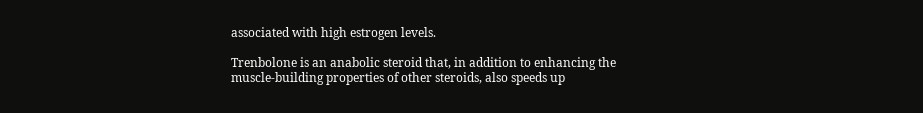associated with high estrogen levels.

Trenbolone is an anabolic steroid that, in addition to enhancing the muscle-building properties of other steroids, also speeds up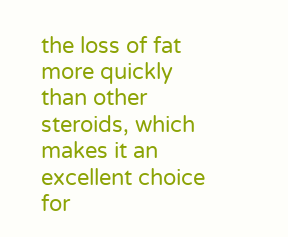the loss of fat more quickly than other steroids, which makes it an excellent choice for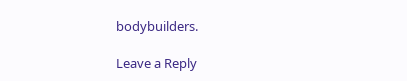bodybuilders.

Leave a Reply